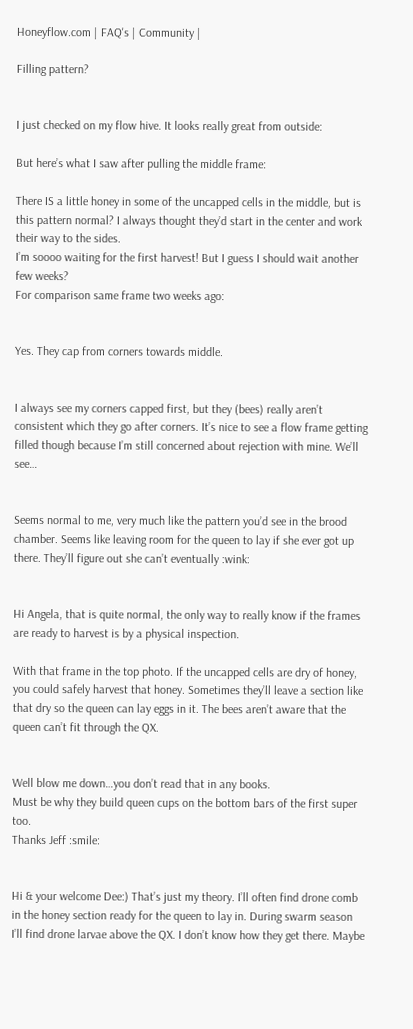Honeyflow.com | FAQ's | Community |

Filling pattern?


I just checked on my flow hive. It looks really great from outside:

But here’s what I saw after pulling the middle frame:

There IS a little honey in some of the uncapped cells in the middle, but is this pattern normal? I always thought they’d start in the center and work their way to the sides.
I’m soooo waiting for the first harvest! But I guess I should wait another few weeks?
For comparison same frame two weeks ago:


Yes. They cap from corners towards middle.


I always see my corners capped first, but they (bees) really aren’t consistent which they go after corners. It’s nice to see a flow frame getting filled though because I’m still concerned about rejection with mine. We’ll see…


Seems normal to me, very much like the pattern you’d see in the brood chamber. Seems like leaving room for the queen to lay if she ever got up there. They’ll figure out she can’t eventually :wink:


Hi Angela, that is quite normal, the only way to really know if the frames are ready to harvest is by a physical inspection.

With that frame in the top photo. If the uncapped cells are dry of honey, you could safely harvest that honey. Sometimes they’ll leave a section like that dry so the queen can lay eggs in it. The bees aren’t aware that the queen can’t fit through the QX.


Well blow me down…you don’t read that in any books.
Must be why they build queen cups on the bottom bars of the first super too.
Thanks Jeff :smile:


Hi & your welcome Dee:) That’s just my theory. I’ll often find drone comb in the honey section ready for the queen to lay in. During swarm season I’ll find drone larvae above the QX. I don’t know how they get there. Maybe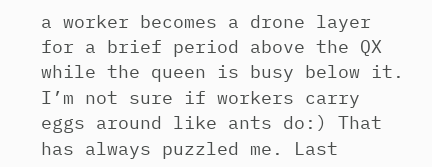a worker becomes a drone layer for a brief period above the QX while the queen is busy below it. I’m not sure if workers carry eggs around like ants do:) That has always puzzled me. Last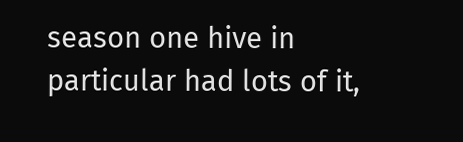season one hive in particular had lots of it,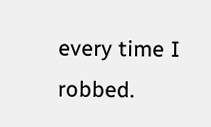every time I robbed.